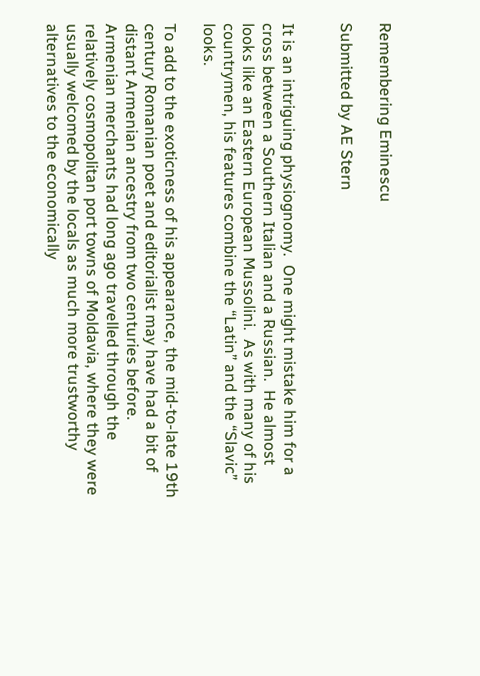Remembering Eminescu

Submitted by AE Stern


It is an intriguing physiognomy.  One might mistake him for a cross between a Southern Italian and a Russian.  He almost looks like an Eastern European Mussolini.  As with many of his countrymen, his features combine the “Latin” and the “Slavic” looks.

To add to the exoticness of his appearance, the mid-to-late 19th century Romanian poet and editorialist may have had a bit of distant Armenian ancestry from two centuries before.  Armenian merchants had long ago travelled through the relatively cosmopolitan port towns of Moldavia, where they were usually welcomed by the locals as much more trustworthy alternatives to the economically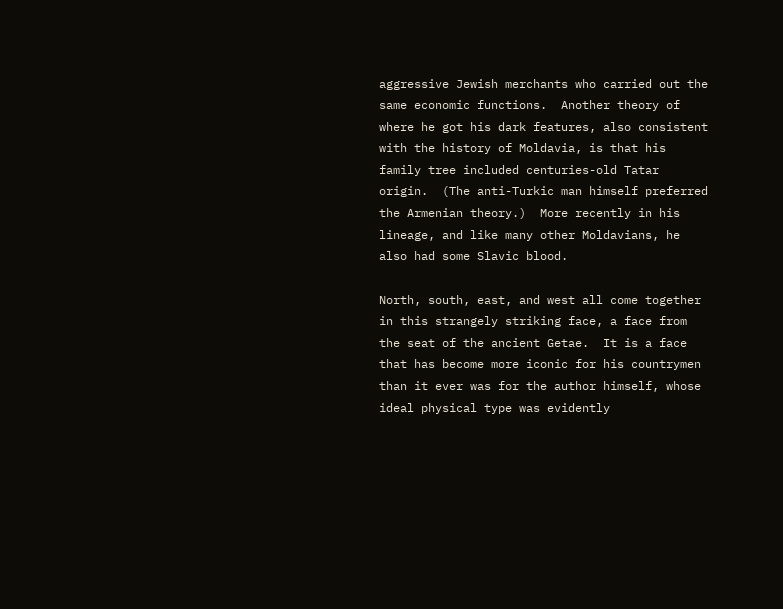aggressive Jewish merchants who carried out the same economic functions.  Another theory of where he got his dark features, also consistent with the history of Moldavia, is that his family tree included centuries-old Tatar origin.  (The anti-Turkic man himself preferred the Armenian theory.)  More recently in his lineage, and like many other Moldavians, he also had some Slavic blood.

North, south, east, and west all come together in this strangely striking face, a face from the seat of the ancient Getae.  It is a face that has become more iconic for his countrymen than it ever was for the author himself, whose ideal physical type was evidently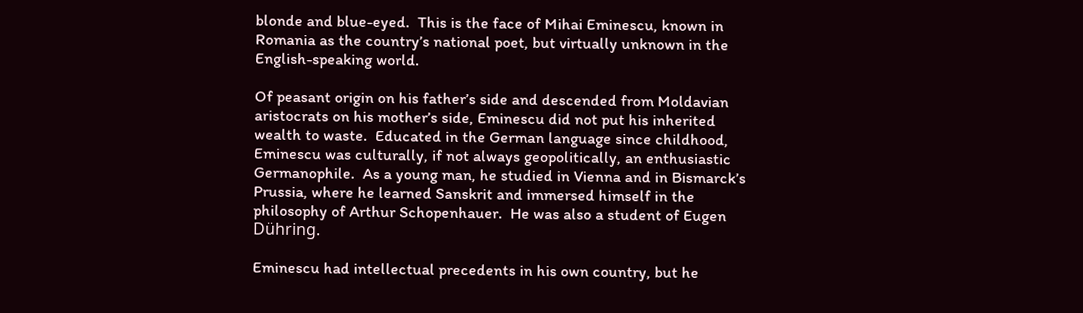blonde and blue-eyed.  This is the face of Mihai Eminescu, known in Romania as the country’s national poet, but virtually unknown in the English-speaking world.

Of peasant origin on his father’s side and descended from Moldavian aristocrats on his mother’s side, Eminescu did not put his inherited wealth to waste.  Educated in the German language since childhood, Eminescu was culturally, if not always geopolitically, an enthusiastic Germanophile.  As a young man, he studied in Vienna and in Bismarck’s Prussia, where he learned Sanskrit and immersed himself in the philosophy of Arthur Schopenhauer.  He was also a student of Eugen Dühring.

Eminescu had intellectual precedents in his own country, but he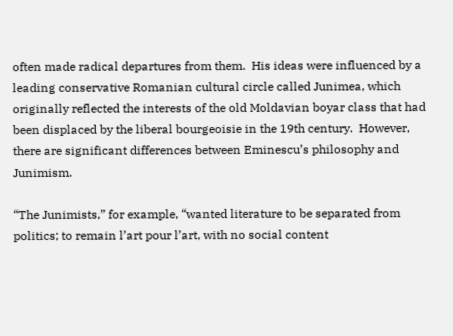often made radical departures from them.  His ideas were influenced by a leading conservative Romanian cultural circle called Junimea, which originally reflected the interests of the old Moldavian boyar class that had been displaced by the liberal bourgeoisie in the 19th century.  However, there are significant differences between Eminescu’s philosophy and Junimism.

“The Junimists,” for example, “wanted literature to be separated from politics; to remain l’art pour l’art, with no social content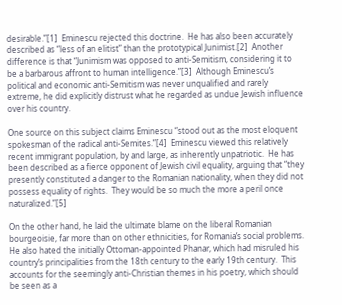desirable.”[1]  Eminescu rejected this doctrine.  He has also been accurately described as “less of an elitist” than the prototypical Junimist.[2]  Another difference is that “Junimism was opposed to anti-Semitism, considering it to be a barbarous affront to human intelligence.”[3]  Although Eminescu’s political and economic anti-Semitism was never unqualified and rarely extreme, he did explicitly distrust what he regarded as undue Jewish influence over his country.

One source on this subject claims Eminescu “stood out as the most eloquent spokesman of the radical anti-Semites.”[4]  Eminescu viewed this relatively recent immigrant population, by and large, as inherently unpatriotic.  He has been described as a fierce opponent of Jewish civil equality, arguing that “they presently constituted a danger to the Romanian nationality, when they did not possess equality of rights.  They would be so much the more a peril once naturalized.”[5]

On the other hand, he laid the ultimate blame on the liberal Romanian bourgeoisie, far more than on other ethnicities, for Romania’s social problems.  He also hated the initially Ottoman-appointed Phanar, which had misruled his country’s principalities from the 18th century to the early 19th century.  This accounts for the seemingly anti-Christian themes in his poetry, which should be seen as a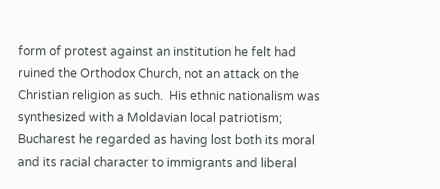form of protest against an institution he felt had ruined the Orthodox Church, not an attack on the Christian religion as such.  His ethnic nationalism was synthesized with a Moldavian local patriotism; Bucharest he regarded as having lost both its moral and its racial character to immigrants and liberal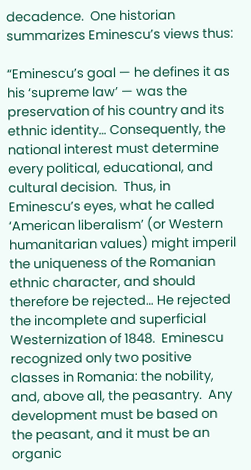decadence.  One historian summarizes Eminescu’s views thus:

“Eminescu’s goal — he defines it as his ‘supreme law’ — was the preservation of his country and its ethnic identity… Consequently, the national interest must determine every political, educational, and cultural decision.  Thus, in Eminescu’s eyes, what he called ‘American liberalism’ (or Western humanitarian values) might imperil the uniqueness of the Romanian ethnic character, and should therefore be rejected… He rejected the incomplete and superficial Westernization of 1848.  Eminescu recognized only two positive classes in Romania: the nobility, and, above all, the peasantry.  Any development must be based on the peasant, and it must be an organic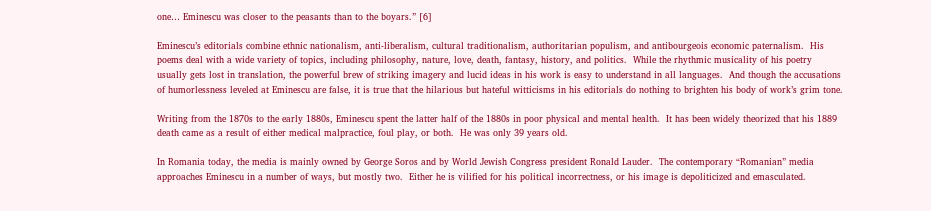one… Eminescu was closer to the peasants than to the boyars.” [6]

Eminescu’s editorials combine ethnic nationalism, anti-liberalism, cultural traditionalism, authoritarian populism, and antibourgeois economic paternalism.  His poems deal with a wide variety of topics, including philosophy, nature, love, death, fantasy, history, and politics.  While the rhythmic musicality of his poetry usually gets lost in translation, the powerful brew of striking imagery and lucid ideas in his work is easy to understand in all languages.  And though the accusations of humorlessness leveled at Eminescu are false, it is true that the hilarious but hateful witticisms in his editorials do nothing to brighten his body of work’s grim tone.

Writing from the 1870s to the early 1880s, Eminescu spent the latter half of the 1880s in poor physical and mental health.  It has been widely theorized that his 1889 death came as a result of either medical malpractice, foul play, or both.  He was only 39 years old.

In Romania today, the media is mainly owned by George Soros and by World Jewish Congress president Ronald Lauder.  The contemporary “Romanian” media approaches Eminescu in a number of ways, but mostly two.  Either he is vilified for his political incorrectness, or his image is depoliticized and emasculated.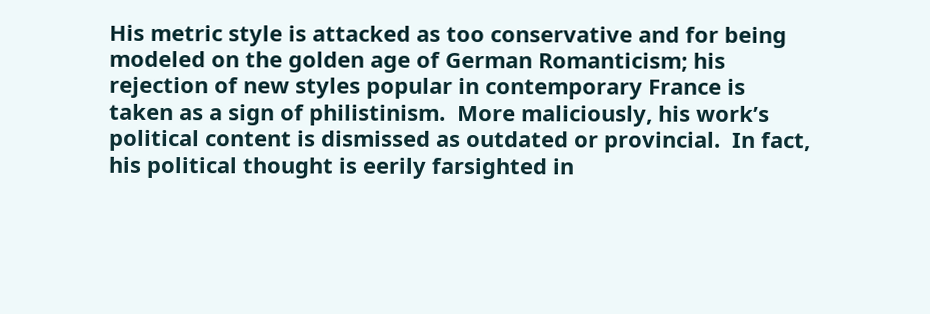His metric style is attacked as too conservative and for being modeled on the golden age of German Romanticism; his rejection of new styles popular in contemporary France is taken as a sign of philistinism.  More maliciously, his work’s political content is dismissed as outdated or provincial.  In fact, his political thought is eerily farsighted in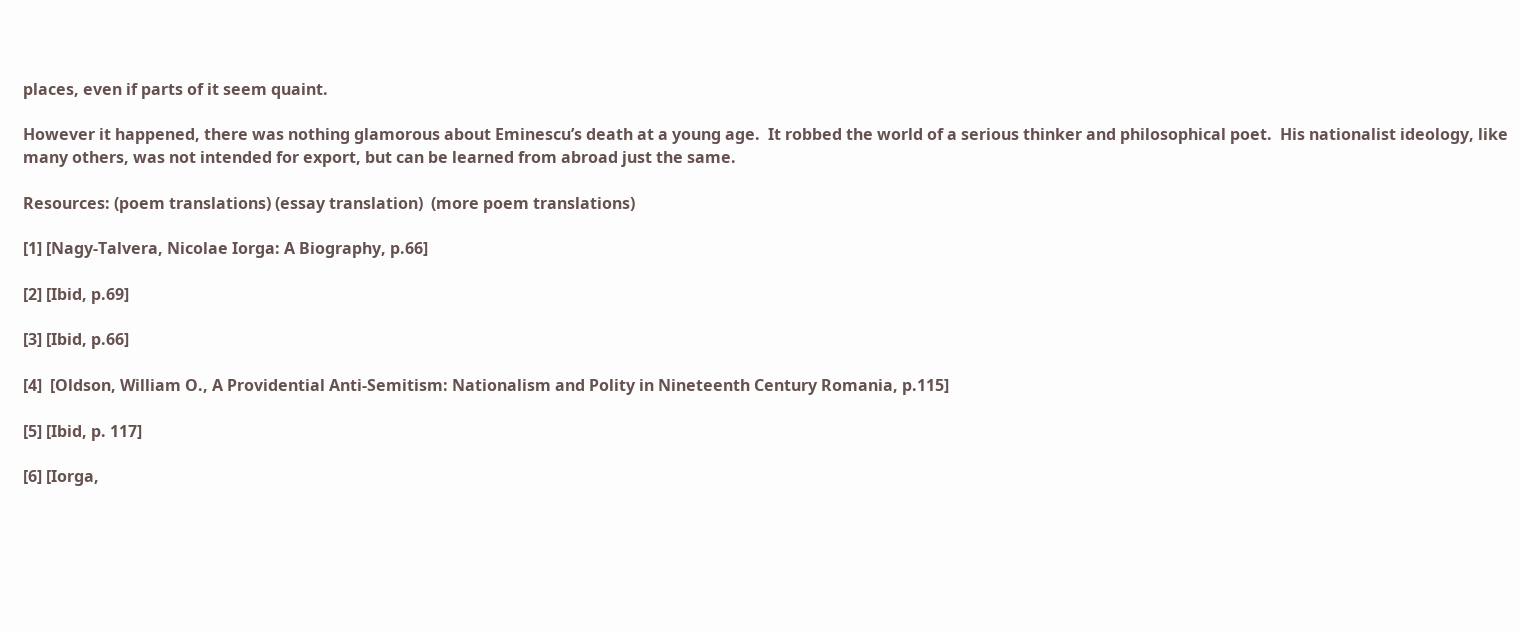places, even if parts of it seem quaint.

However it happened, there was nothing glamorous about Eminescu’s death at a young age.  It robbed the world of a serious thinker and philosophical poet.  His nationalist ideology, like many others, was not intended for export, but can be learned from abroad just the same.

Resources: (poem translations) (essay translation)  (more poem translations)

[1] [Nagy-Talvera, Nicolae Iorga: A Biography, p.66]

[2] [Ibid, p.69]

[3] [Ibid, p.66]

[4]  [Oldson, William O., A Providential Anti-Semitism: Nationalism and Polity in Nineteenth Century Romania, p.115]

[5] [Ibid, p. 117]

[6] [Iorga,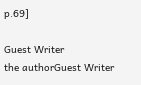p.69]

Guest Writer
the authorGuest Writer